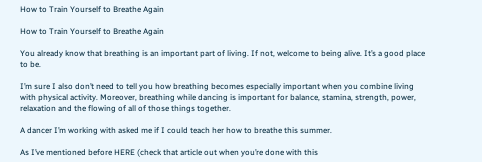How to Train Yourself to Breathe Again

How to Train Yourself to Breathe Again

You already know that breathing is an important part of living. If not, welcome to being alive. It’s a good place to be.

I’m sure I also don’t need to tell you how breathing becomes especially important when you combine living with physical activity. Moreover, breathing while dancing is important for balance, stamina, strength, power, relaxation and the flowing of all of those things together.

A dancer I’m working with asked me if I could teach her how to breathe this summer.

As I’ve mentioned before HERE (check that article out when you’re done with this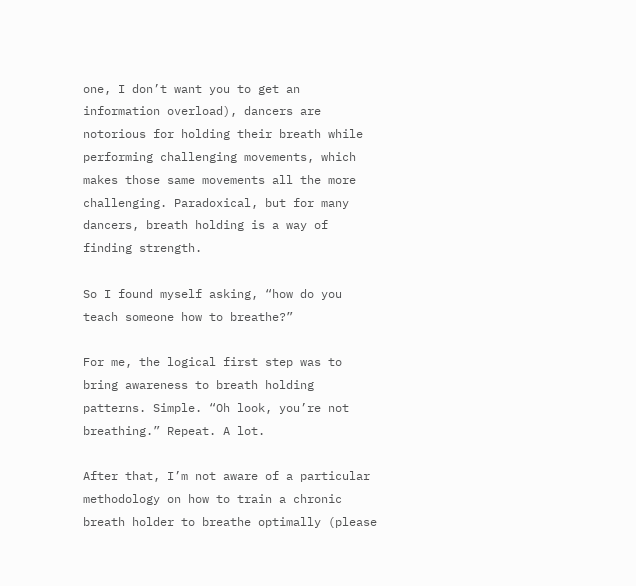one, I don’t want you to get an information overload), dancers are notorious for holding their breath while performing challenging movements, which makes those same movements all the more challenging. Paradoxical, but for many dancers, breath holding is a way of finding strength.

So I found myself asking, “how do you teach someone how to breathe?”

For me, the logical first step was to bring awareness to breath holding patterns. Simple. “Oh look, you’re not breathing.” Repeat. A lot.

After that, I’m not aware of a particular methodology on how to train a chronic breath holder to breathe optimally (please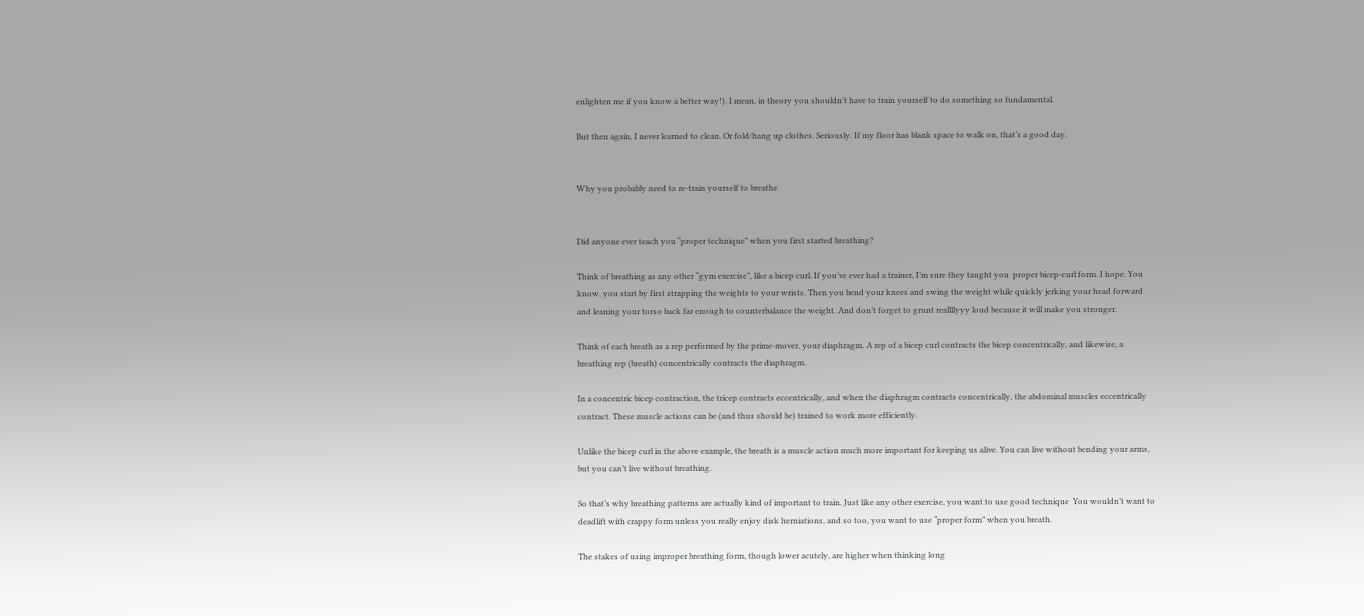enlighten me if you know a better way!). I mean, in theory you shouldn’t have to train yourself to do something so fundamental.

But then again, I never learned to clean. Or fold/hang up clothes. Seriously. If my floor has blank space to walk on, that’s a good day.


Why you probably need to re-train yourself to breathe


Did anyone ever teach you “proper technique” when you first started breathing?

Think of breathing as any other “gym exercise”, like a bicep curl. If you’ve ever had a trainer, I’m sure they taught you  proper bicep-curl form. I hope. You know, you start by first strapping the weights to your wrists. Then you bend your knees and swing the weight while quickly jerking your head forward and leaning your torso back far enough to counterbalance the weight. And don’t forget to grunt reallllyyy loud because it will make you stronger.

Think of each breath as a rep performed by the prime-mover, your diaphragm. A rep of a bicep curl contracts the bicep concentrically, and likewise, a breathing rep (breath) concentrically contracts the diaphragm.

In a concentric bicep contraction, the tricep contracts eccentrically, and when the diaphragm contracts concentrically, the abdominal muscles eccentrically contract. These muscle actions can be (and thus should be) trained to work more efficiently.

Unlike the bicep curl in the above example, the breath is a muscle action much more important for keeping us alive. You can live without bending your arms, but you can’t live without breathing.

So that’s why breathing patterns are actually kind of important to train. Just like any other exercise, you want to use good technique  You wouldn’t want to deadlift with crappy form unless you really enjoy disk herniations, and so too, you want to use “proper form” when you breath.

The stakes of using improper breathing form, though lower acutely, are higher when thinking long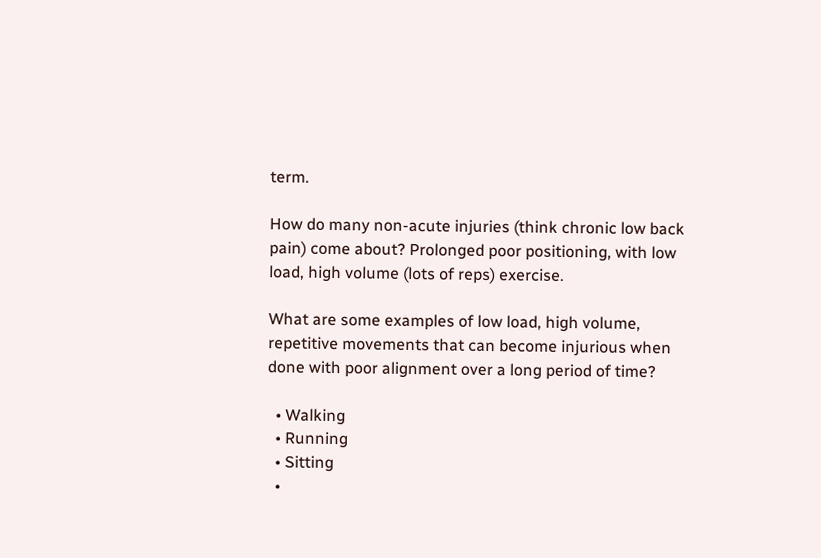term.

How do many non-acute injuries (think chronic low back pain) come about? Prolonged poor positioning, with low load, high volume (lots of reps) exercise.

What are some examples of low load, high volume, repetitive movements that can become injurious when done with poor alignment over a long period of time?

  • Walking
  • Running
  • Sitting
  •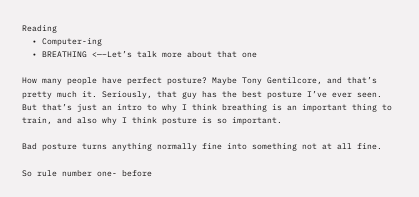Reading
  • Computer-ing
  • BREATHING <—–Let’s talk more about that one

How many people have perfect posture? Maybe Tony Gentilcore, and that’s pretty much it. Seriously, that guy has the best posture I’ve ever seen. But that’s just an intro to why I think breathing is an important thing to train, and also why I think posture is so important.

Bad posture turns anything normally fine into something not at all fine.

So rule number one- before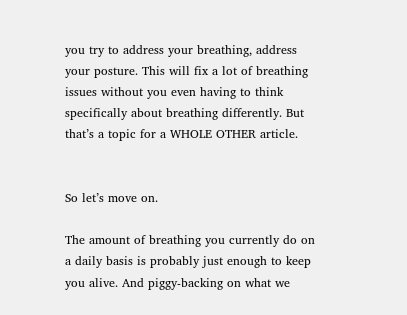you try to address your breathing, address your posture. This will fix a lot of breathing issues without you even having to think specifically about breathing differently. But that’s a topic for a WHOLE OTHER article.


So let’s move on.

The amount of breathing you currently do on a daily basis is probably just enough to keep you alive. And piggy-backing on what we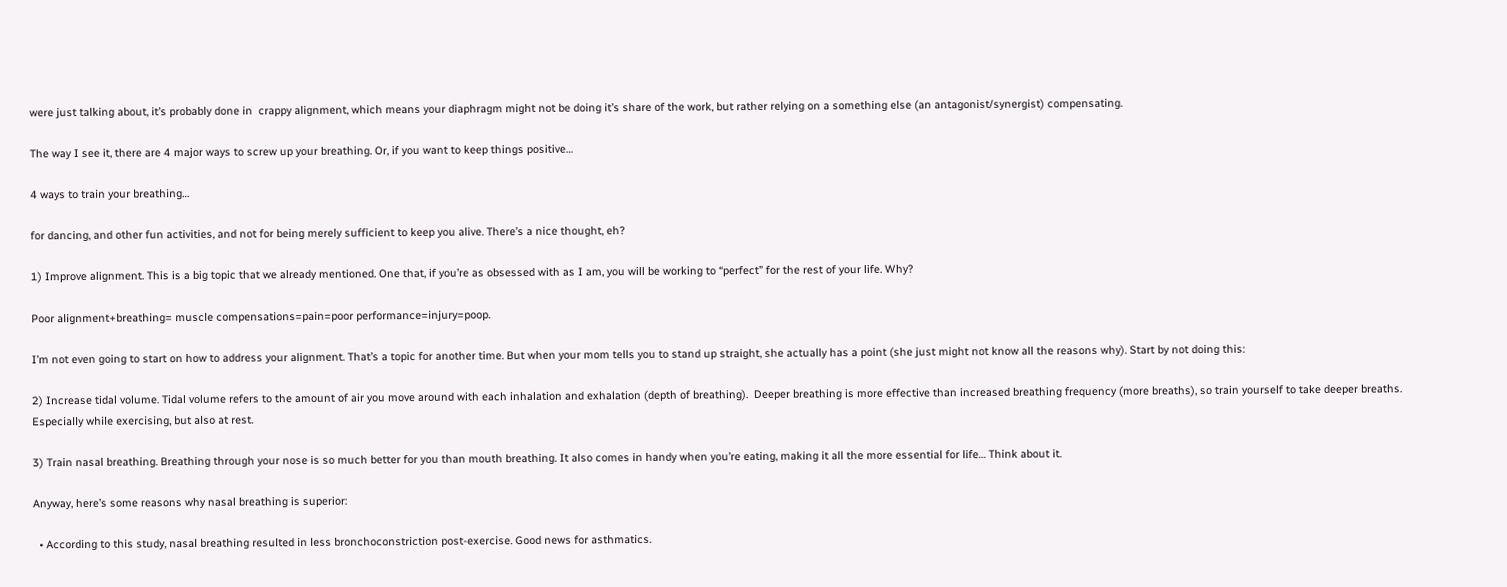were just talking about, it’s probably done in  crappy alignment, which means your diaphragm might not be doing it’s share of the work, but rather relying on a something else (an antagonist/synergist) compensating.

The way I see it, there are 4 major ways to screw up your breathing. Or, if you want to keep things positive…

4 ways to train your breathing…

for dancing, and other fun activities, and not for being merely sufficient to keep you alive. There’s a nice thought, eh?

1) Improve alignment. This is a big topic that we already mentioned. One that, if you’re as obsessed with as I am, you will be working to “perfect” for the rest of your life. Why?

Poor alignment+breathing= muscle compensations=pain=poor performance=injury=poop.

I’m not even going to start on how to address your alignment. That’s a topic for another time. But when your mom tells you to stand up straight, she actually has a point (she just might not know all the reasons why). Start by not doing this:

2) Increase tidal volume. Tidal volume refers to the amount of air you move around with each inhalation and exhalation (depth of breathing).  Deeper breathing is more effective than increased breathing frequency (more breaths), so train yourself to take deeper breaths. Especially while exercising, but also at rest.

3) Train nasal breathing. Breathing through your nose is so much better for you than mouth breathing. It also comes in handy when you’re eating, making it all the more essential for life… Think about it.

Anyway, here’s some reasons why nasal breathing is superior:

  • According to this study, nasal breathing resulted in less bronchoconstriction post-exercise. Good news for asthmatics.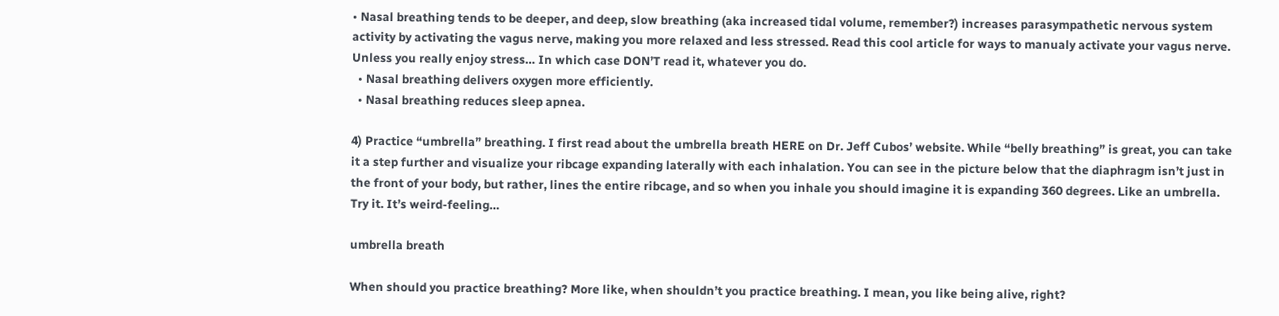• Nasal breathing tends to be deeper, and deep, slow breathing (aka increased tidal volume, remember?) increases parasympathetic nervous system activity by activating the vagus nerve, making you more relaxed and less stressed. Read this cool article for ways to manualy activate your vagus nerve. Unless you really enjoy stress… In which case DON’T read it, whatever you do.
  • Nasal breathing delivers oxygen more efficiently.
  • Nasal breathing reduces sleep apnea.

4) Practice “umbrella” breathing. I first read about the umbrella breath HERE on Dr. Jeff Cubos’ website. While “belly breathing” is great, you can take it a step further and visualize your ribcage expanding laterally with each inhalation. You can see in the picture below that the diaphragm isn’t just in the front of your body, but rather, lines the entire ribcage, and so when you inhale you should imagine it is expanding 360 degrees. Like an umbrella. Try it. It’s weird-feeling…

umbrella breath

When should you practice breathing? More like, when shouldn’t you practice breathing. I mean, you like being alive, right?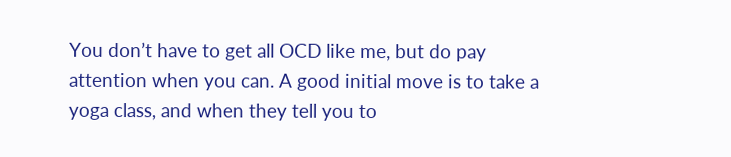You don’t have to get all OCD like me, but do pay attention when you can. A good initial move is to take a yoga class, and when they tell you to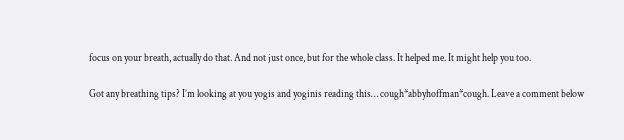focus on your breath, actually do that. And not just once, but for the whole class. It helped me. It might help you too.

Got any breathing tips? I’m looking at you yogis and yoginis reading this… cough*abbyhoffman*cough. Leave a comment below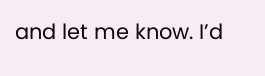and let me know. I’d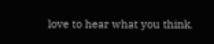love to hear what you think.